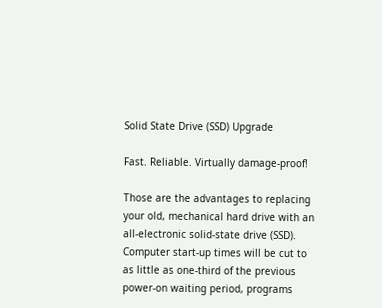Solid State Drive (SSD) Upgrade

Fast. Reliable. Virtually damage-proof!

Those are the advantages to replacing your old, mechanical hard drive with an all-electronic solid-state drive (SSD). Computer start-up times will be cut to as little as one-third of the previous power-on waiting period, programs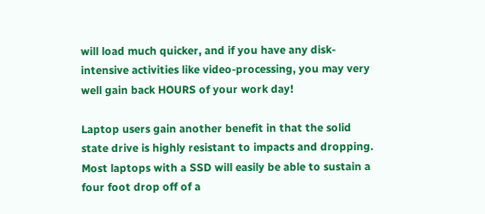will load much quicker, and if you have any disk-intensive activities like video-processing, you may very well gain back HOURS of your work day!

Laptop users gain another benefit in that the solid state drive is highly resistant to impacts and dropping. Most laptops with a SSD will easily be able to sustain a four foot drop off of a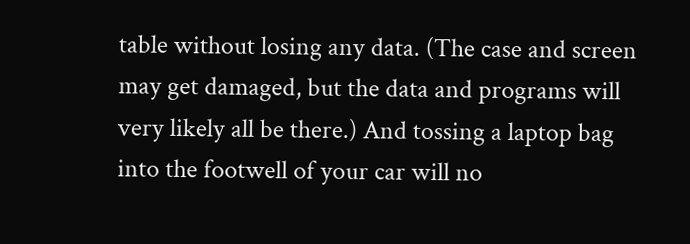table without losing any data. (The case and screen may get damaged, but the data and programs will very likely all be there.) And tossing a laptop bag into the footwell of your car will no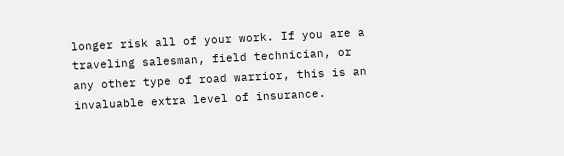longer risk all of your work. If you are a traveling salesman, field technician, or any other type of road warrior, this is an invaluable extra level of insurance.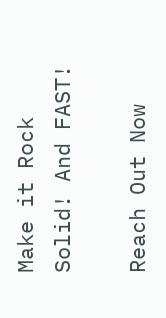Make it Rock Solid! And FAST!

Reach Out Now